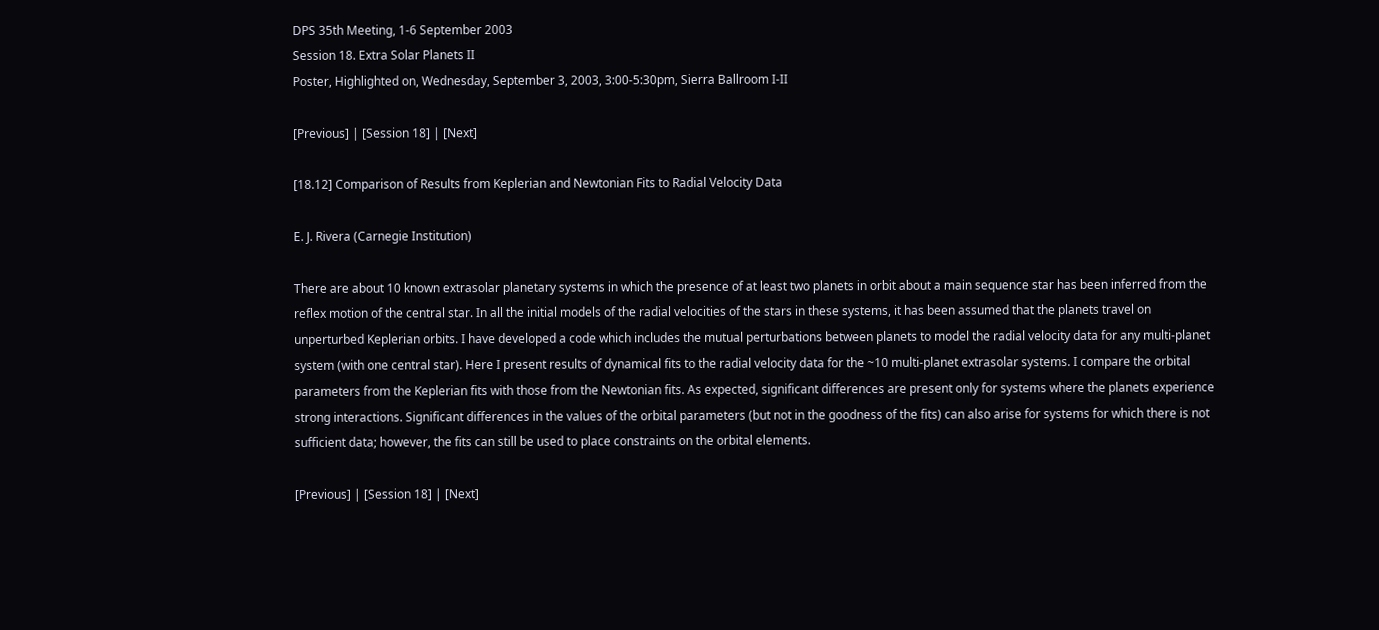DPS 35th Meeting, 1-6 September 2003
Session 18. Extra Solar Planets II
Poster, Highlighted on, Wednesday, September 3, 2003, 3:00-5:30pm, Sierra Ballroom I-II

[Previous] | [Session 18] | [Next]

[18.12] Comparison of Results from Keplerian and Newtonian Fits to Radial Velocity Data

E. J. Rivera (Carnegie Institution)

There are about 10 known extrasolar planetary systems in which the presence of at least two planets in orbit about a main sequence star has been inferred from the reflex motion of the central star. In all the initial models of the radial velocities of the stars in these systems, it has been assumed that the planets travel on unperturbed Keplerian orbits. I have developed a code which includes the mutual perturbations between planets to model the radial velocity data for any multi-planet system (with one central star). Here I present results of dynamical fits to the radial velocity data for the ~10 multi-planet extrasolar systems. I compare the orbital parameters from the Keplerian fits with those from the Newtonian fits. As expected, significant differences are present only for systems where the planets experience strong interactions. Significant differences in the values of the orbital parameters (but not in the goodness of the fits) can also arise for systems for which there is not sufficient data; however, the fits can still be used to place constraints on the orbital elements.

[Previous] | [Session 18] | [Next]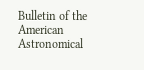Bulletin of the American Astronomical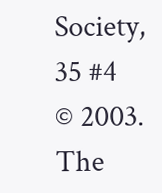Society, 35 #4
© 2003. The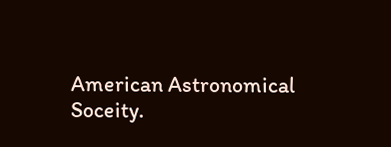American Astronomical Soceity.